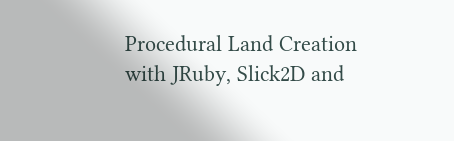Procedural Land Creation with JRuby, Slick2D and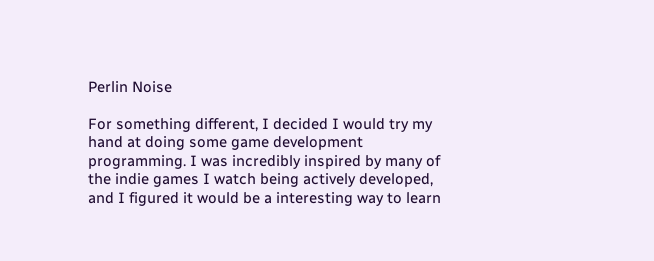Perlin Noise

For something different, I decided I would try my hand at doing some game development programming. I was incredibly inspired by many of the indie games I watch being actively developed, and I figured it would be a interesting way to learn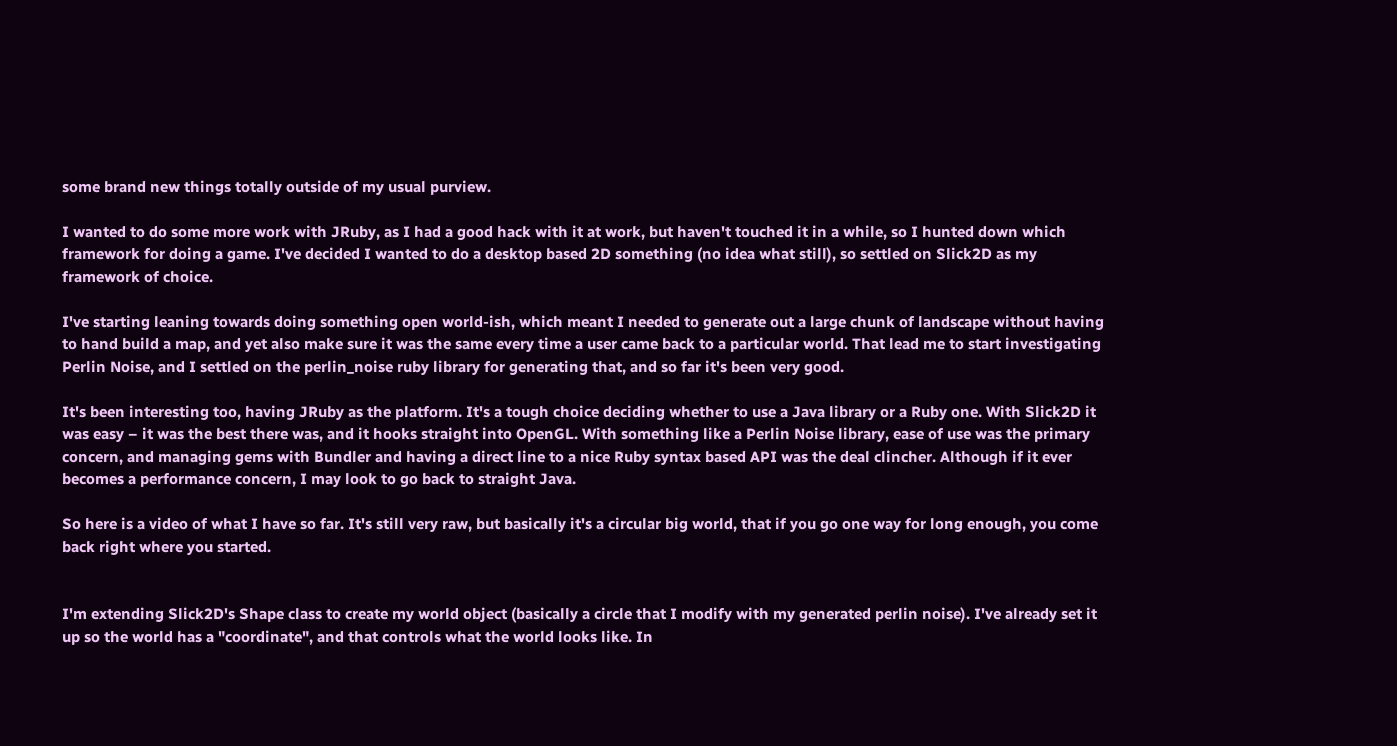some brand new things totally outside of my usual purview.

I wanted to do some more work with JRuby, as I had a good hack with it at work, but haven't touched it in a while, so I hunted down which framework for doing a game. I've decided I wanted to do a desktop based 2D something (no idea what still), so settled on Slick2D as my framework of choice.

I've starting leaning towards doing something open world-ish, which meant I needed to generate out a large chunk of landscape without having to hand build a map, and yet also make sure it was the same every time a user came back to a particular world. That lead me to start investigating Perlin Noise, and I settled on the perlin_noise ruby library for generating that, and so far it's been very good.

It's been interesting too, having JRuby as the platform. It's a tough choice deciding whether to use a Java library or a Ruby one. With Slick2D it was easy – it was the best there was, and it hooks straight into OpenGL. With something like a Perlin Noise library, ease of use was the primary concern, and managing gems with Bundler and having a direct line to a nice Ruby syntax based API was the deal clincher. Although if it ever becomes a performance concern, I may look to go back to straight Java.

So here is a video of what I have so far. It's still very raw, but basically it's a circular big world, that if you go one way for long enough, you come back right where you started.


I'm extending Slick2D's Shape class to create my world object (basically a circle that I modify with my generated perlin noise). I've already set it up so the world has a "coordinate", and that controls what the world looks like. In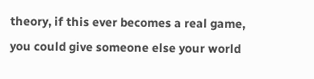theory, if this ever becomes a real game, you could give someone else your world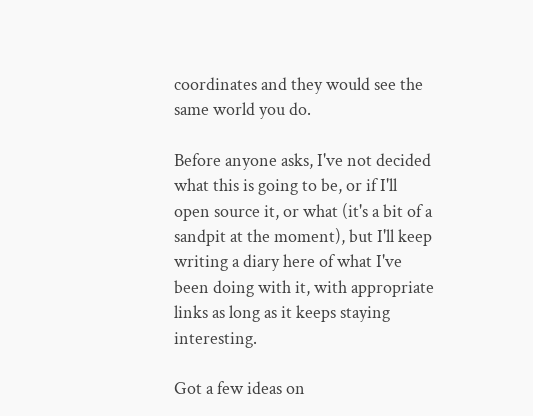coordinates and they would see the same world you do.

Before anyone asks, I've not decided what this is going to be, or if I'll open source it, or what (it's a bit of a sandpit at the moment), but I'll keep writing a diary here of what I've been doing with it, with appropriate links as long as it keeps staying interesting.

Got a few ideas on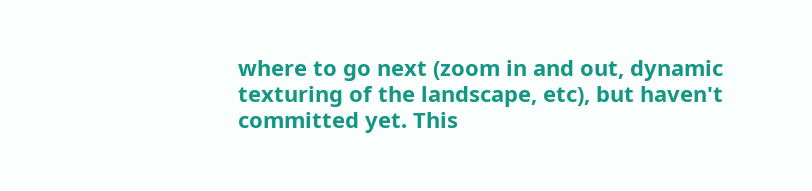where to go next (zoom in and out, dynamic texturing of the landscape, etc), but haven't committed yet. This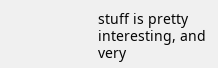stuff is pretty interesting, and very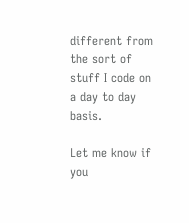different from the sort of stuff I code on a day to day basis.

Let me know if you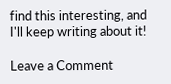find this interesting, and I'll keep writing about it!

Leave a Comment